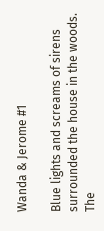Wanda & Jerome #1

Blue lights and screams of sirens surrounded the house in the woods. The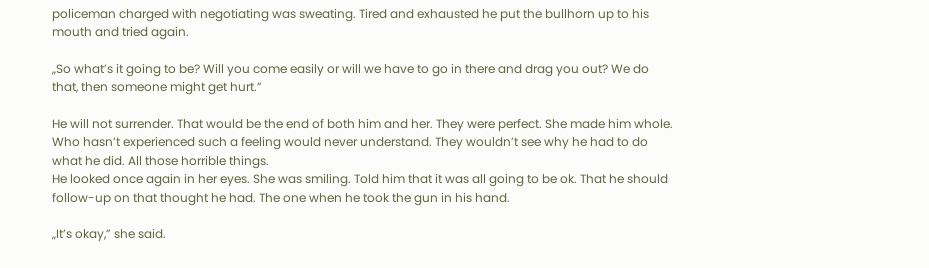policeman charged with negotiating was sweating. Tired and exhausted he put the bullhorn up to his mouth and tried again.

„So what’s it going to be? Will you come easily or will we have to go in there and drag you out? We do that, then someone might get hurt.”

He will not surrender. That would be the end of both him and her. They were perfect. She made him whole. Who hasn’t experienced such a feeling would never understand. They wouldn’t see why he had to do what he did. All those horrible things.
He looked once again in her eyes. She was smiling. Told him that it was all going to be ok. That he should follow-up on that thought he had. The one when he took the gun in his hand.

„It’s okay,” she said.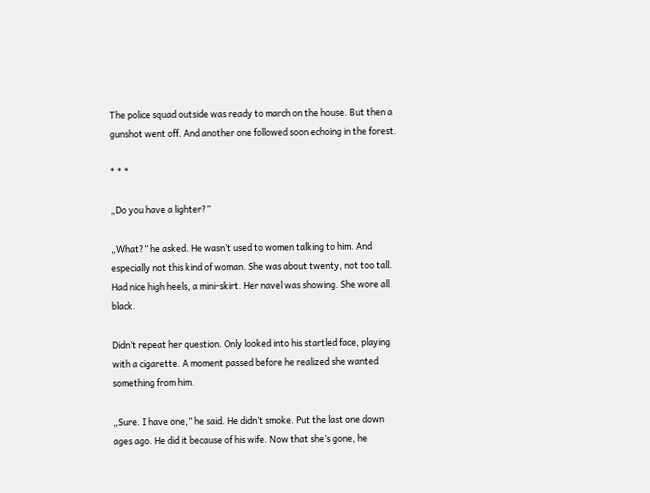The police squad outside was ready to march on the house. But then a gunshot went off. And another one followed soon echoing in the forest.

* * *

„Do you have a lighter?”

„What?” he asked. He wasn’t used to women talking to him. And especially not this kind of woman. She was about twenty, not too tall. Had nice high heels, a mini-skirt. Her navel was showing. She wore all black.

Didn’t repeat her question. Only looked into his startled face, playing with a cigarette. A moment passed before he realized she wanted something from him.

„Sure. I have one,” he said. He didn’t smoke. Put the last one down ages ago. He did it because of his wife. Now that she’s gone, he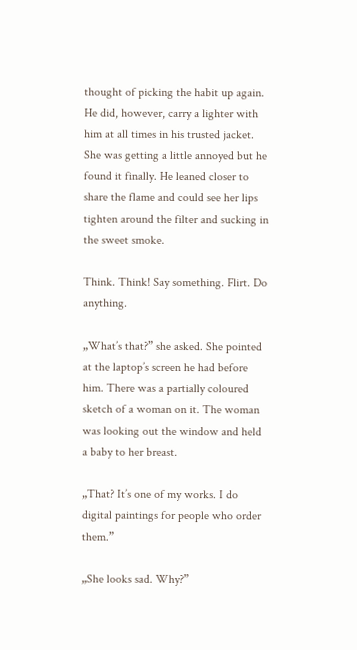thought of picking the habit up again. He did, however, carry a lighter with him at all times in his trusted jacket.
She was getting a little annoyed but he found it finally. He leaned closer to share the flame and could see her lips tighten around the filter and sucking in the sweet smoke.

Think. Think! Say something. Flirt. Do anything.

„What’s that?” she asked. She pointed at the laptop’s screen he had before him. There was a partially coloured sketch of a woman on it. The woman was looking out the window and held a baby to her breast.

„That? It’s one of my works. I do digital paintings for people who order them.”

„She looks sad. Why?”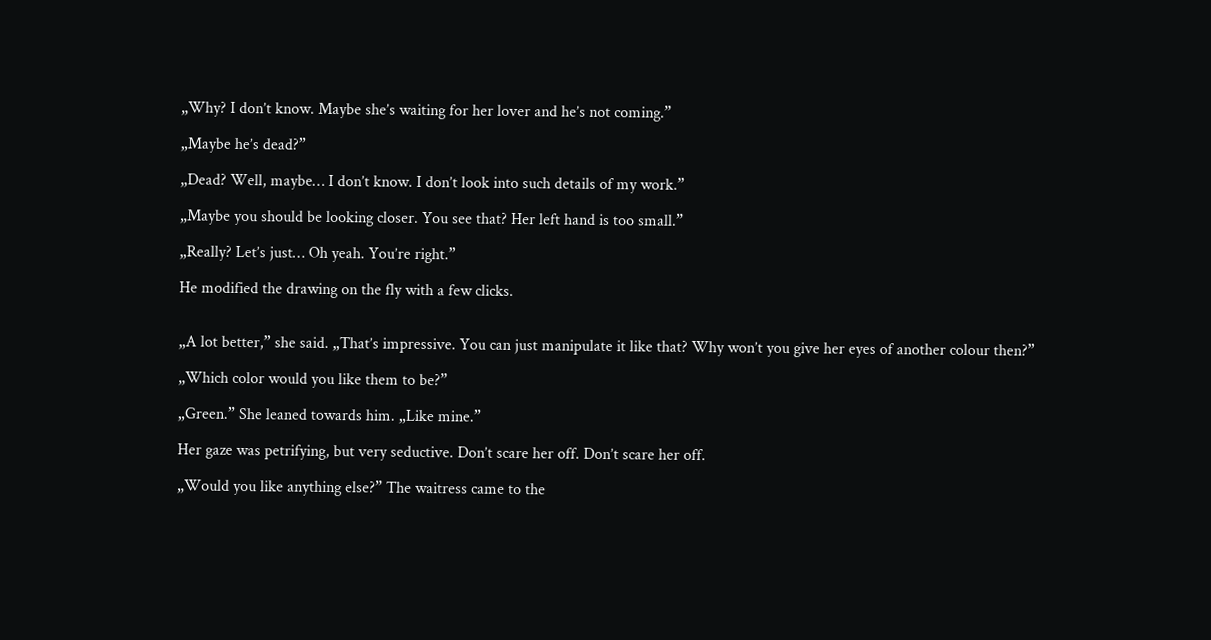„Why? I don’t know. Maybe she’s waiting for her lover and he’s not coming.”

„Maybe he’s dead?”

„Dead? Well, maybe… I don’t know. I don’t look into such details of my work.”

„Maybe you should be looking closer. You see that? Her left hand is too small.”

„Really? Let’s just… Oh yeah. You’re right.”

He modified the drawing on the fly with a few clicks.


„A lot better,” she said. „That’s impressive. You can just manipulate it like that? Why won’t you give her eyes of another colour then?”

„Which color would you like them to be?”

„Green.” She leaned towards him. „Like mine.”

Her gaze was petrifying, but very seductive. Don’t scare her off. Don’t scare her off.

„Would you like anything else?” The waitress came to the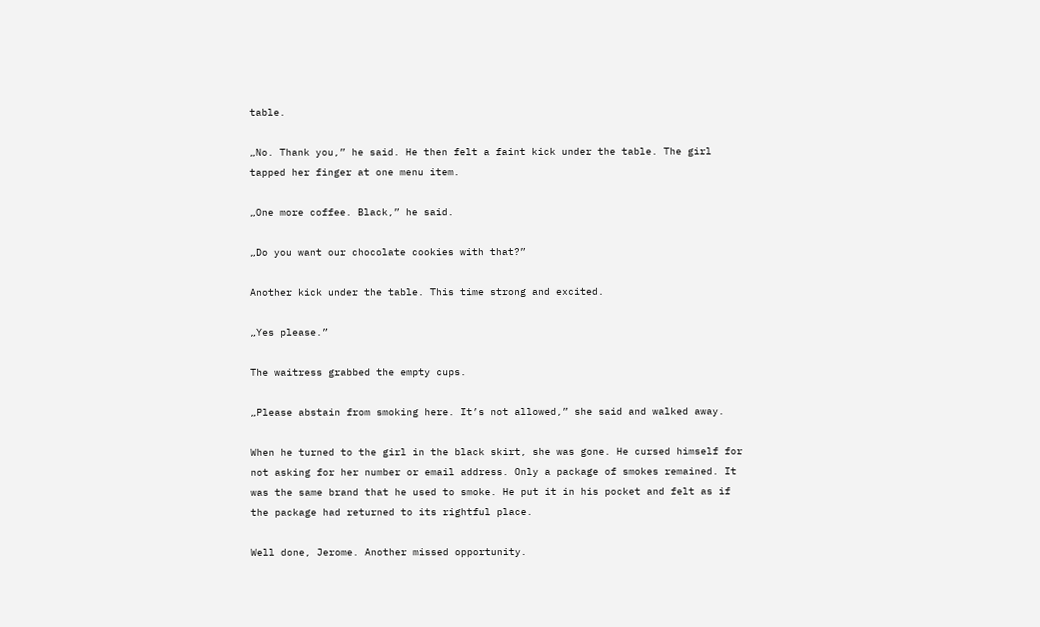table.

„No. Thank you,” he said. He then felt a faint kick under the table. The girl tapped her finger at one menu item.

„One more coffee. Black,” he said.

„Do you want our chocolate cookies with that?”

Another kick under the table. This time strong and excited.

„Yes please.”

The waitress grabbed the empty cups.

„Please abstain from smoking here. It’s not allowed,” she said and walked away.

When he turned to the girl in the black skirt, she was gone. He cursed himself for not asking for her number or email address. Only a package of smokes remained. It was the same brand that he used to smoke. He put it in his pocket and felt as if the package had returned to its rightful place.

Well done, Jerome. Another missed opportunity.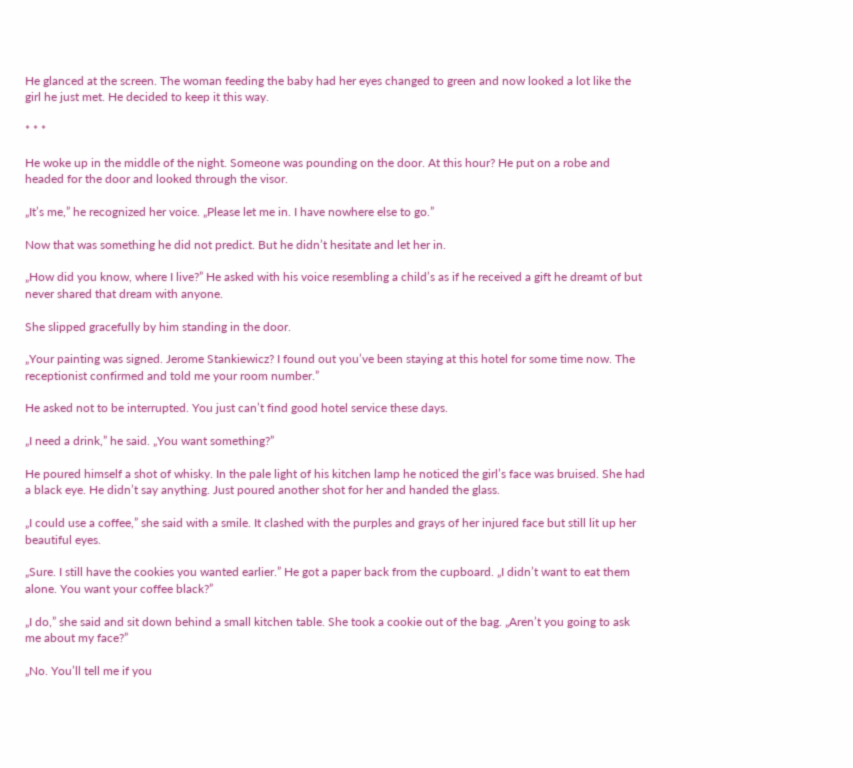He glanced at the screen. The woman feeding the baby had her eyes changed to green and now looked a lot like the girl he just met. He decided to keep it this way.

* * *

He woke up in the middle of the night. Someone was pounding on the door. At this hour? He put on a robe and headed for the door and looked through the visor.

„It’s me,” he recognized her voice. „Please let me in. I have nowhere else to go.”

Now that was something he did not predict. But he didn’t hesitate and let her in.

„How did you know, where I live?” He asked with his voice resembling a child’s as if he received a gift he dreamt of but never shared that dream with anyone.

She slipped gracefully by him standing in the door.

„Your painting was signed. Jerome Stankiewicz? I found out you’ve been staying at this hotel for some time now. The receptionist confirmed and told me your room number.”

He asked not to be interrupted. You just can’t find good hotel service these days.

„I need a drink,” he said. „You want something?”

He poured himself a shot of whisky. In the pale light of his kitchen lamp he noticed the girl’s face was bruised. She had a black eye. He didn’t say anything. Just poured another shot for her and handed the glass.

„I could use a coffee,” she said with a smile. It clashed with the purples and grays of her injured face but still lit up her beautiful eyes.

„Sure. I still have the cookies you wanted earlier.” He got a paper back from the cupboard. „I didn’t want to eat them alone. You want your coffee black?”

„I do,” she said and sit down behind a small kitchen table. She took a cookie out of the bag. „Aren’t you going to ask me about my face?”

„No. You’ll tell me if you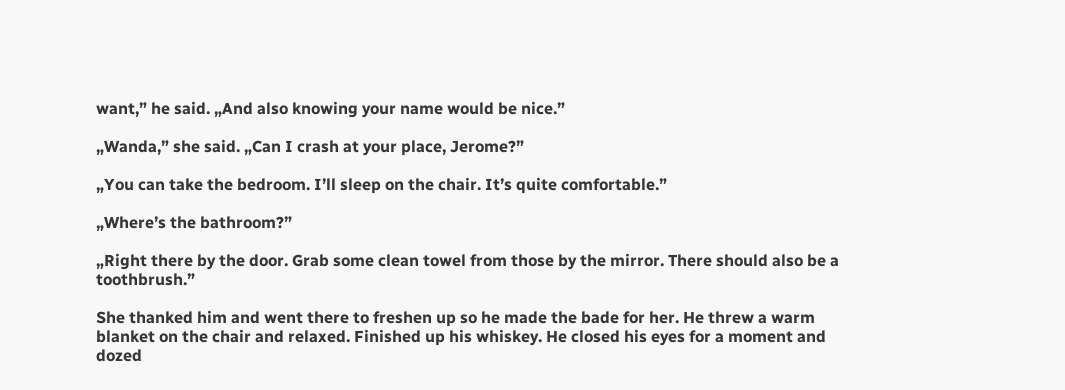want,” he said. „And also knowing your name would be nice.”

„Wanda,” she said. „Can I crash at your place, Jerome?”

„You can take the bedroom. I’ll sleep on the chair. It’s quite comfortable.”

„Where’s the bathroom?”

„Right there by the door. Grab some clean towel from those by the mirror. There should also be a toothbrush.”

She thanked him and went there to freshen up so he made the bade for her. He threw a warm blanket on the chair and relaxed. Finished up his whiskey. He closed his eyes for a moment and dozed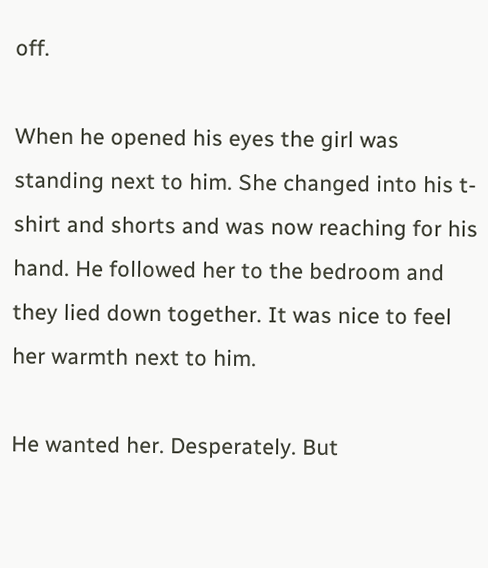off.

When he opened his eyes the girl was standing next to him. She changed into his t-shirt and shorts and was now reaching for his hand. He followed her to the bedroom and they lied down together. It was nice to feel her warmth next to him.

He wanted her. Desperately. But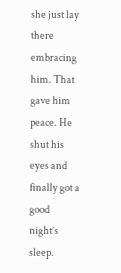she just lay there embracing him. That gave him peace. He shut his eyes and finally got a good night’s sleep.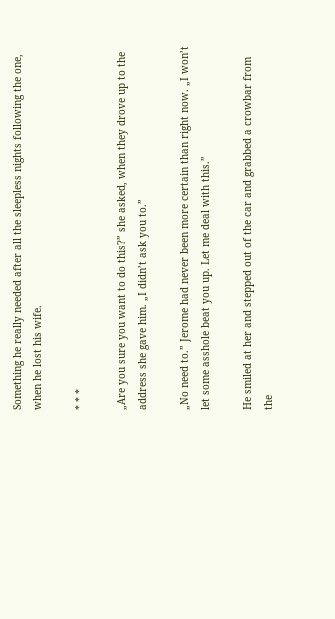Something he really needed after all the sleepless nights following the one, when he lost his wife.

* * *

„Are you sure you want to do this?” she asked, when they drove up to the address she gave him. „I didn’t ask you to.”

„No need to.” Jerome had never been more certain than right now. „I won’t let some asshole beat you up. Let me deal with this.”

He smiled at her and stepped out of the car and grabbed a crowbar from the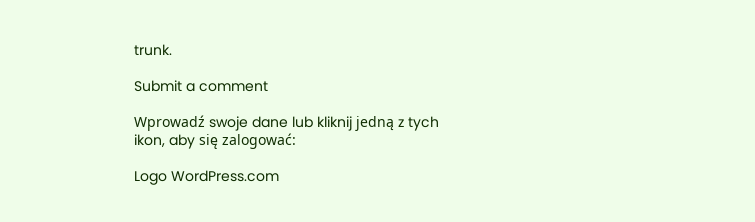trunk.

Submit a comment

Wprowadź swoje dane lub kliknij jedną z tych ikon, aby się zalogować:

Logo WordPress.com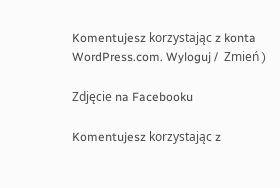Komentujesz korzystając z konta WordPress.com. Wyloguj /  Zmień )

Zdjęcie na Facebooku

Komentujesz korzystając z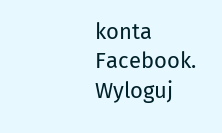konta Facebook. Wyloguj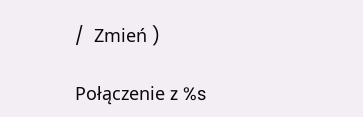/  Zmień )

Połączenie z %s